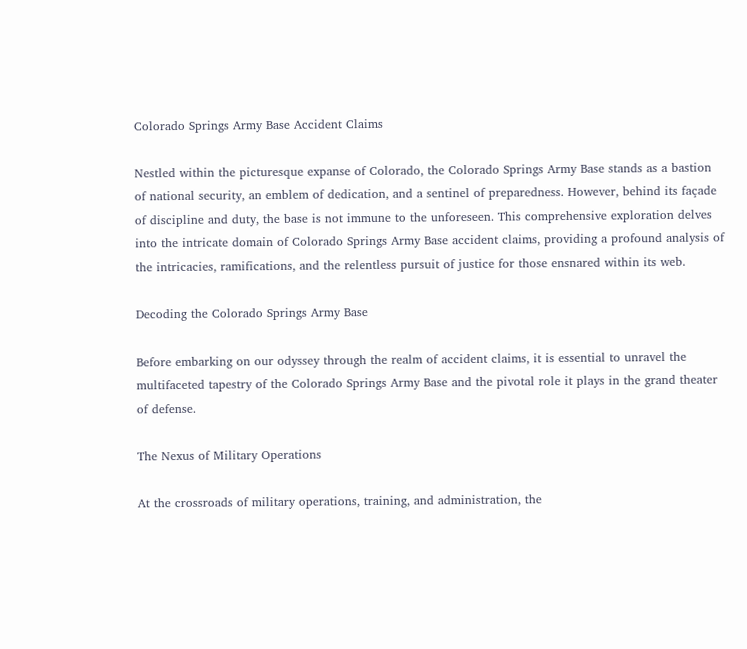Colorado Springs Army Base Accident Claims

Nestled within the picturesque expanse of Colorado, the Colorado Springs Army Base stands as a bastion of national security, an emblem of dedication, and a sentinel of preparedness. However, behind its façade of discipline and duty, the base is not immune to the unforeseen. This comprehensive exploration delves into the intricate domain of Colorado Springs Army Base accident claims, providing a profound analysis of the intricacies, ramifications, and the relentless pursuit of justice for those ensnared within its web.

Decoding the Colorado Springs Army Base

Before embarking on our odyssey through the realm of accident claims, it is essential to unravel the multifaceted tapestry of the Colorado Springs Army Base and the pivotal role it plays in the grand theater of defense.

The Nexus of Military Operations

At the crossroads of military operations, training, and administration, the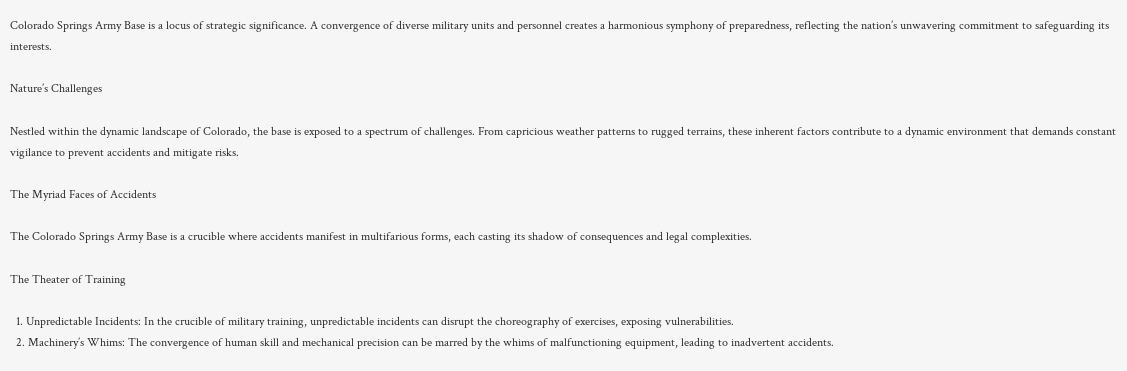Colorado Springs Army Base is a locus of strategic significance. A convergence of diverse military units and personnel creates a harmonious symphony of preparedness, reflecting the nation’s unwavering commitment to safeguarding its interests.

Nature’s Challenges

Nestled within the dynamic landscape of Colorado, the base is exposed to a spectrum of challenges. From capricious weather patterns to rugged terrains, these inherent factors contribute to a dynamic environment that demands constant vigilance to prevent accidents and mitigate risks.

The Myriad Faces of Accidents

The Colorado Springs Army Base is a crucible where accidents manifest in multifarious forms, each casting its shadow of consequences and legal complexities.

The Theater of Training

  1. Unpredictable Incidents: In the crucible of military training, unpredictable incidents can disrupt the choreography of exercises, exposing vulnerabilities.
  2. Machinery’s Whims: The convergence of human skill and mechanical precision can be marred by the whims of malfunctioning equipment, leading to inadvertent accidents.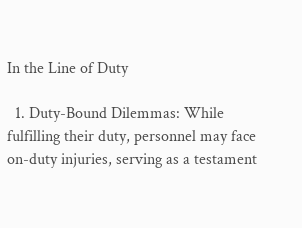In the Line of Duty

  1. Duty-Bound Dilemmas: While fulfilling their duty, personnel may face on-duty injuries, serving as a testament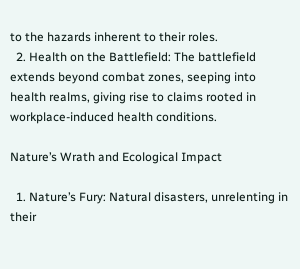to the hazards inherent to their roles.
  2. Health on the Battlefield: The battlefield extends beyond combat zones, seeping into health realms, giving rise to claims rooted in workplace-induced health conditions.

Nature’s Wrath and Ecological Impact

  1. Nature’s Fury: Natural disasters, unrelenting in their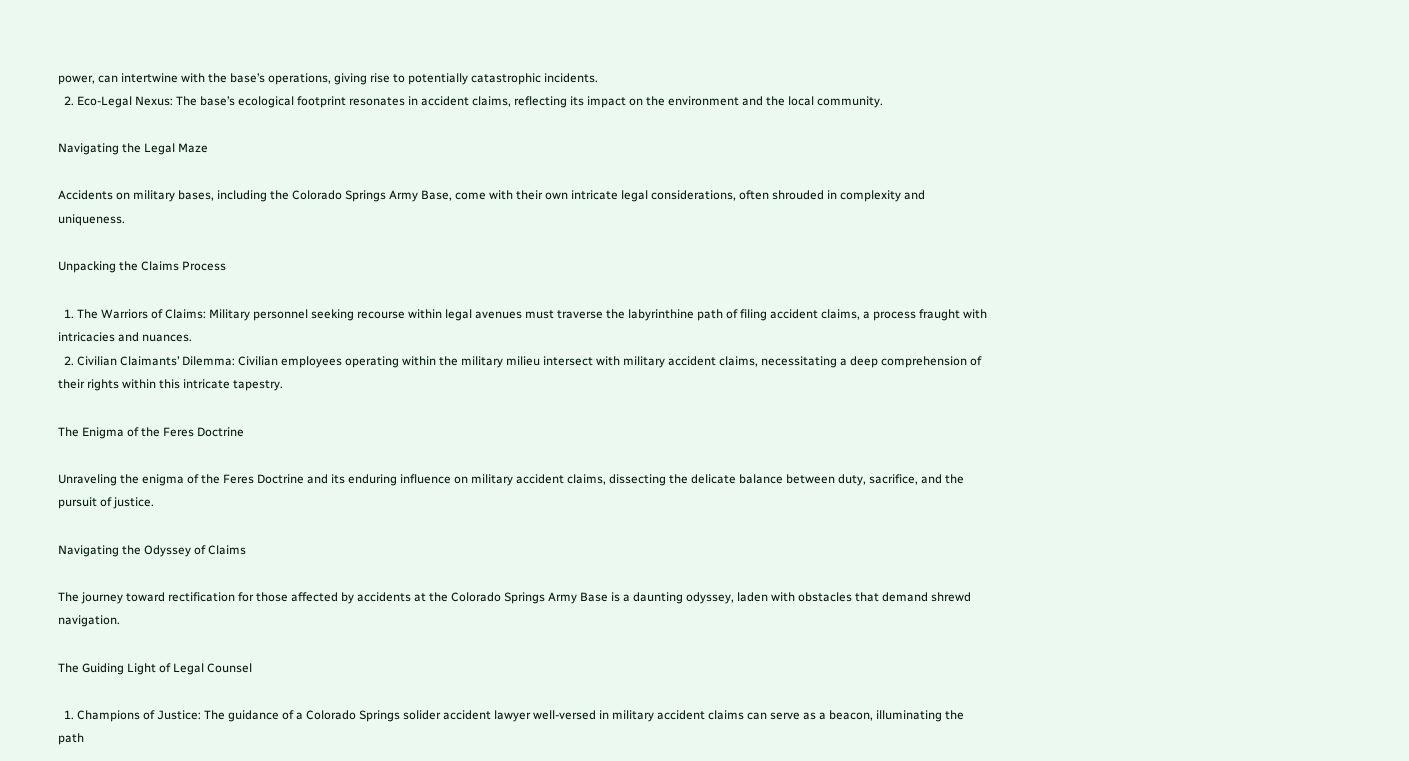power, can intertwine with the base’s operations, giving rise to potentially catastrophic incidents.
  2. Eco-Legal Nexus: The base’s ecological footprint resonates in accident claims, reflecting its impact on the environment and the local community.

Navigating the Legal Maze

Accidents on military bases, including the Colorado Springs Army Base, come with their own intricate legal considerations, often shrouded in complexity and uniqueness.

Unpacking the Claims Process

  1. The Warriors of Claims: Military personnel seeking recourse within legal avenues must traverse the labyrinthine path of filing accident claims, a process fraught with intricacies and nuances.
  2. Civilian Claimants’ Dilemma: Civilian employees operating within the military milieu intersect with military accident claims, necessitating a deep comprehension of their rights within this intricate tapestry.

The Enigma of the Feres Doctrine

Unraveling the enigma of the Feres Doctrine and its enduring influence on military accident claims, dissecting the delicate balance between duty, sacrifice, and the pursuit of justice.

Navigating the Odyssey of Claims

The journey toward rectification for those affected by accidents at the Colorado Springs Army Base is a daunting odyssey, laden with obstacles that demand shrewd navigation.

The Guiding Light of Legal Counsel

  1. Champions of Justice: The guidance of a Colorado Springs solider accident lawyer well-versed in military accident claims can serve as a beacon, illuminating the path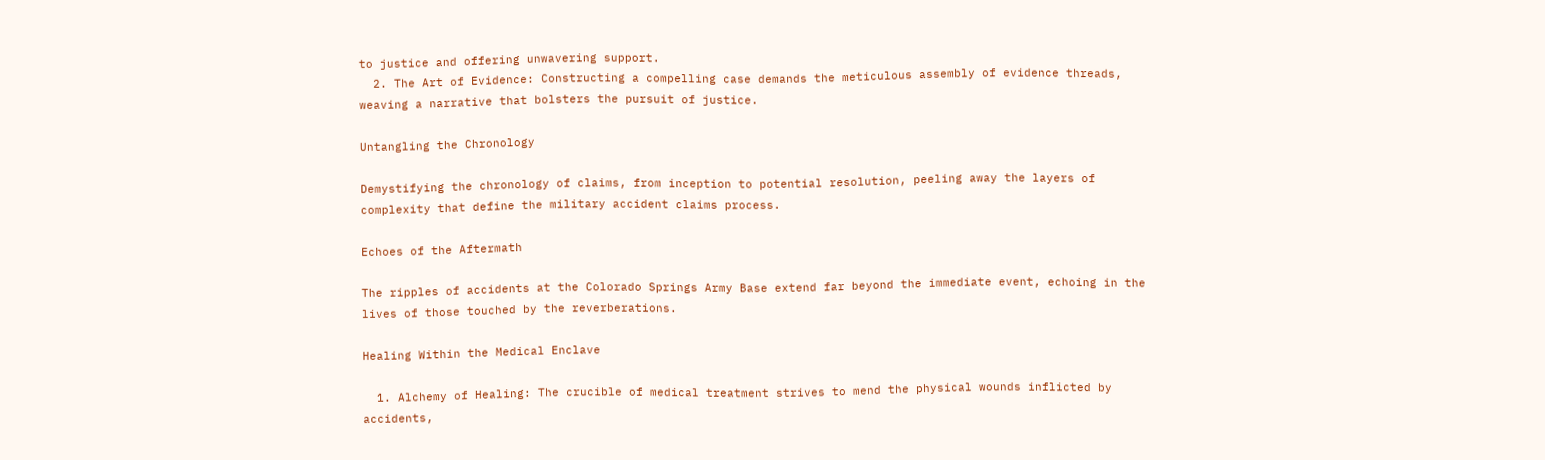to justice and offering unwavering support.
  2. The Art of Evidence: Constructing a compelling case demands the meticulous assembly of evidence threads, weaving a narrative that bolsters the pursuit of justice.

Untangling the Chronology

Demystifying the chronology of claims, from inception to potential resolution, peeling away the layers of complexity that define the military accident claims process.

Echoes of the Aftermath

The ripples of accidents at the Colorado Springs Army Base extend far beyond the immediate event, echoing in the lives of those touched by the reverberations.

Healing Within the Medical Enclave

  1. Alchemy of Healing: The crucible of medical treatment strives to mend the physical wounds inflicted by accidents,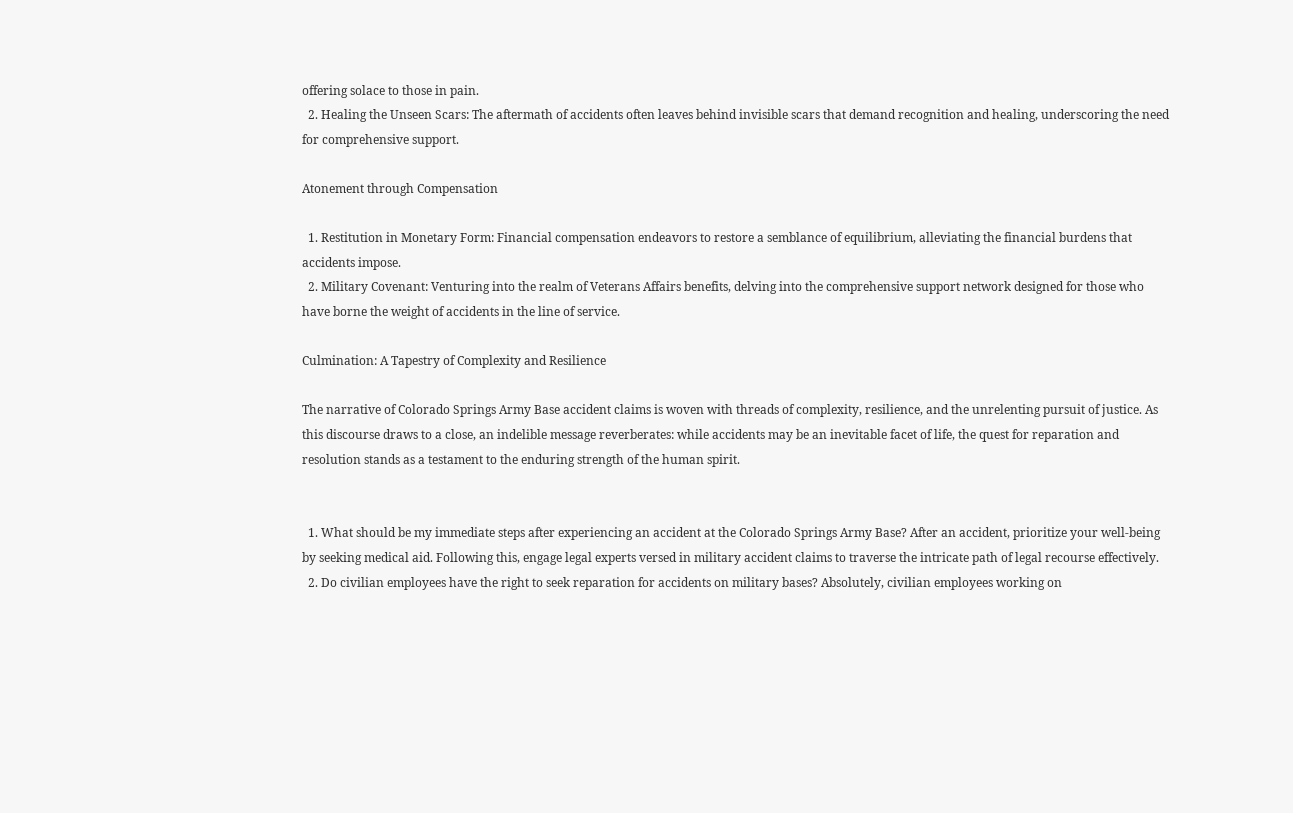offering solace to those in pain.
  2. Healing the Unseen Scars: The aftermath of accidents often leaves behind invisible scars that demand recognition and healing, underscoring the need for comprehensive support.

Atonement through Compensation

  1. Restitution in Monetary Form: Financial compensation endeavors to restore a semblance of equilibrium, alleviating the financial burdens that accidents impose.
  2. Military Covenant: Venturing into the realm of Veterans Affairs benefits, delving into the comprehensive support network designed for those who have borne the weight of accidents in the line of service.

Culmination: A Tapestry of Complexity and Resilience

The narrative of Colorado Springs Army Base accident claims is woven with threads of complexity, resilience, and the unrelenting pursuit of justice. As this discourse draws to a close, an indelible message reverberates: while accidents may be an inevitable facet of life, the quest for reparation and resolution stands as a testament to the enduring strength of the human spirit.


  1. What should be my immediate steps after experiencing an accident at the Colorado Springs Army Base? After an accident, prioritize your well-being by seeking medical aid. Following this, engage legal experts versed in military accident claims to traverse the intricate path of legal recourse effectively.
  2. Do civilian employees have the right to seek reparation for accidents on military bases? Absolutely, civilian employees working on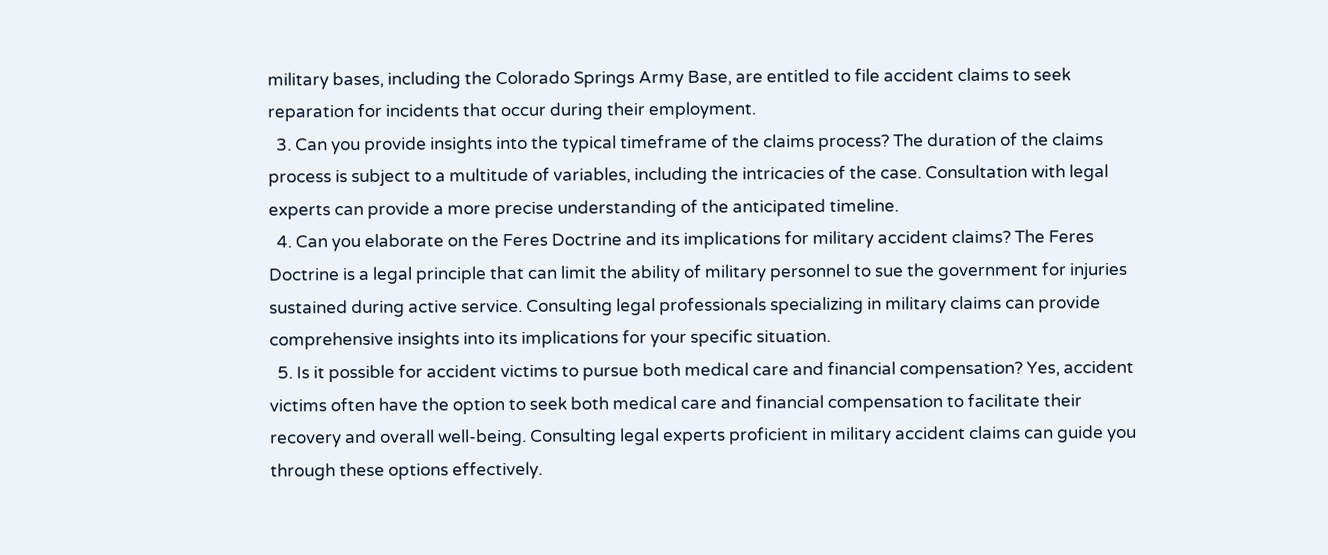military bases, including the Colorado Springs Army Base, are entitled to file accident claims to seek reparation for incidents that occur during their employment.
  3. Can you provide insights into the typical timeframe of the claims process? The duration of the claims process is subject to a multitude of variables, including the intricacies of the case. Consultation with legal experts can provide a more precise understanding of the anticipated timeline.
  4. Can you elaborate on the Feres Doctrine and its implications for military accident claims? The Feres Doctrine is a legal principle that can limit the ability of military personnel to sue the government for injuries sustained during active service. Consulting legal professionals specializing in military claims can provide comprehensive insights into its implications for your specific situation.
  5. Is it possible for accident victims to pursue both medical care and financial compensation? Yes, accident victims often have the option to seek both medical care and financial compensation to facilitate their recovery and overall well-being. Consulting legal experts proficient in military accident claims can guide you through these options effectively.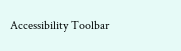Accessibility Toolbar